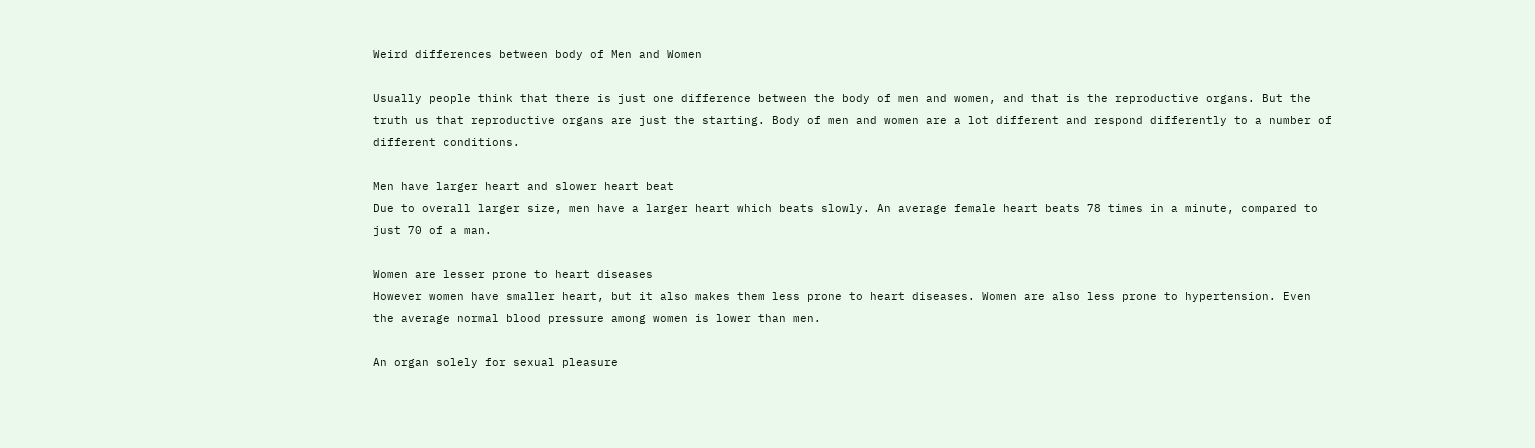Weird differences between body of Men and Women

Usually people think that there is just one difference between the body of men and women, and that is the reproductive organs. But the truth us that reproductive organs are just the starting. Body of men and women are a lot different and respond differently to a number of different conditions.

Men have larger heart and slower heart beat
Due to overall larger size, men have a larger heart which beats slowly. An average female heart beats 78 times in a minute, compared to just 70 of a man.

Women are lesser prone to heart diseases
However women have smaller heart, but it also makes them less prone to heart diseases. Women are also less prone to hypertension. Even the average normal blood pressure among women is lower than men.

An organ solely for sexual pleasure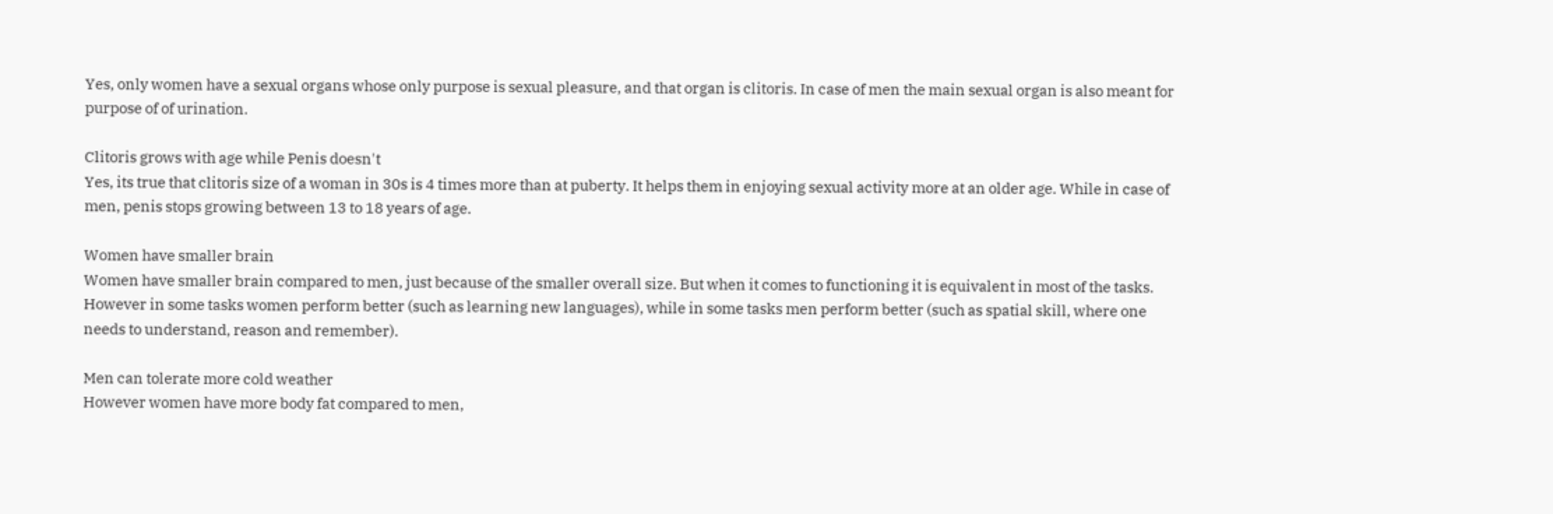Yes, only women have a sexual organs whose only purpose is sexual pleasure, and that organ is clitoris. In case of men the main sexual organ is also meant for purpose of of urination.

Clitoris grows with age while Penis doesn't
Yes, its true that clitoris size of a woman in 30s is 4 times more than at puberty. It helps them in enjoying sexual activity more at an older age. While in case of men, penis stops growing between 13 to 18 years of age.

Women have smaller brain
Women have smaller brain compared to men, just because of the smaller overall size. But when it comes to functioning it is equivalent in most of the tasks. However in some tasks women perform better (such as learning new languages), while in some tasks men perform better (such as spatial skill, where one needs to understand, reason and remember).

Men can tolerate more cold weather
However women have more body fat compared to men,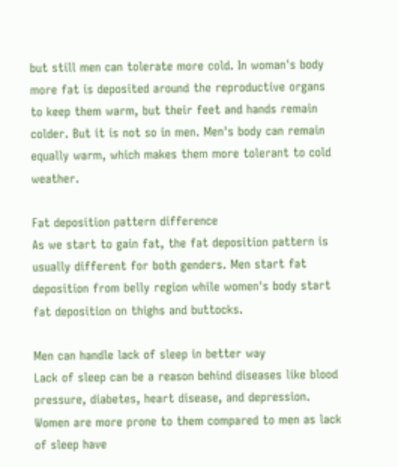but still men can tolerate more cold. In woman's body more fat is deposited around the reproductive organs to keep them warm, but their feet and hands remain colder. But it is not so in men. Men's body can remain equally warm, which makes them more tolerant to cold weather.

Fat deposition pattern difference
As we start to gain fat, the fat deposition pattern is usually different for both genders. Men start fat deposition from belly region while women's body start fat deposition on thighs and buttocks.

Men can handle lack of sleep in better way
Lack of sleep can be a reason behind diseases like blood pressure, diabetes, heart disease, and depression. Women are more prone to them compared to men as lack of sleep have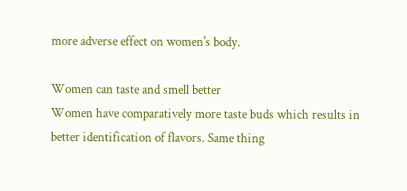more adverse effect on women's body.

Women can taste and smell better
Women have comparatively more taste buds which results in better identification of flavors. Same thing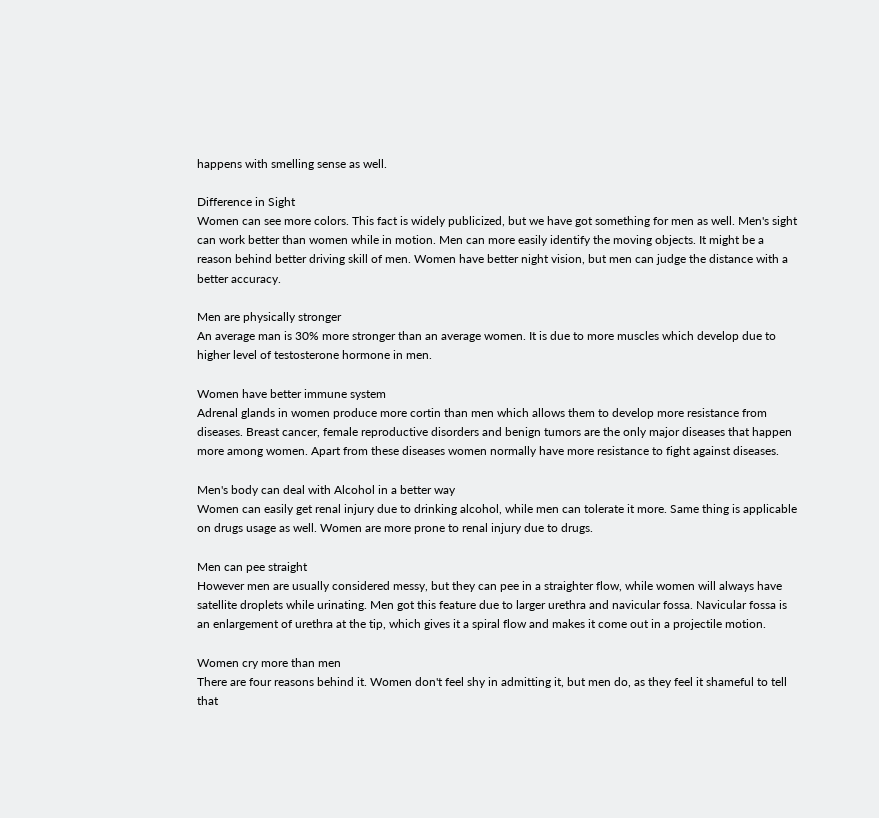happens with smelling sense as well.

Difference in Sight
Women can see more colors. This fact is widely publicized, but we have got something for men as well. Men's sight can work better than women while in motion. Men can more easily identify the moving objects. It might be a reason behind better driving skill of men. Women have better night vision, but men can judge the distance with a better accuracy.

Men are physically stronger
An average man is 30% more stronger than an average women. It is due to more muscles which develop due to higher level of testosterone hormone in men.

Women have better immune system
Adrenal glands in women produce more cortin than men which allows them to develop more resistance from diseases. Breast cancer, female reproductive disorders and benign tumors are the only major diseases that happen more among women. Apart from these diseases women normally have more resistance to fight against diseases.

Men's body can deal with Alcohol in a better way
Women can easily get renal injury due to drinking alcohol, while men can tolerate it more. Same thing is applicable on drugs usage as well. Women are more prone to renal injury due to drugs.

Men can pee straight
However men are usually considered messy, but they can pee in a straighter flow, while women will always have satellite droplets while urinating. Men got this feature due to larger urethra and navicular fossa. Navicular fossa is an enlargement of urethra at the tip, which gives it a spiral flow and makes it come out in a projectile motion.

Women cry more than men
There are four reasons behind it. Women don't feel shy in admitting it, but men do, as they feel it shameful to tell that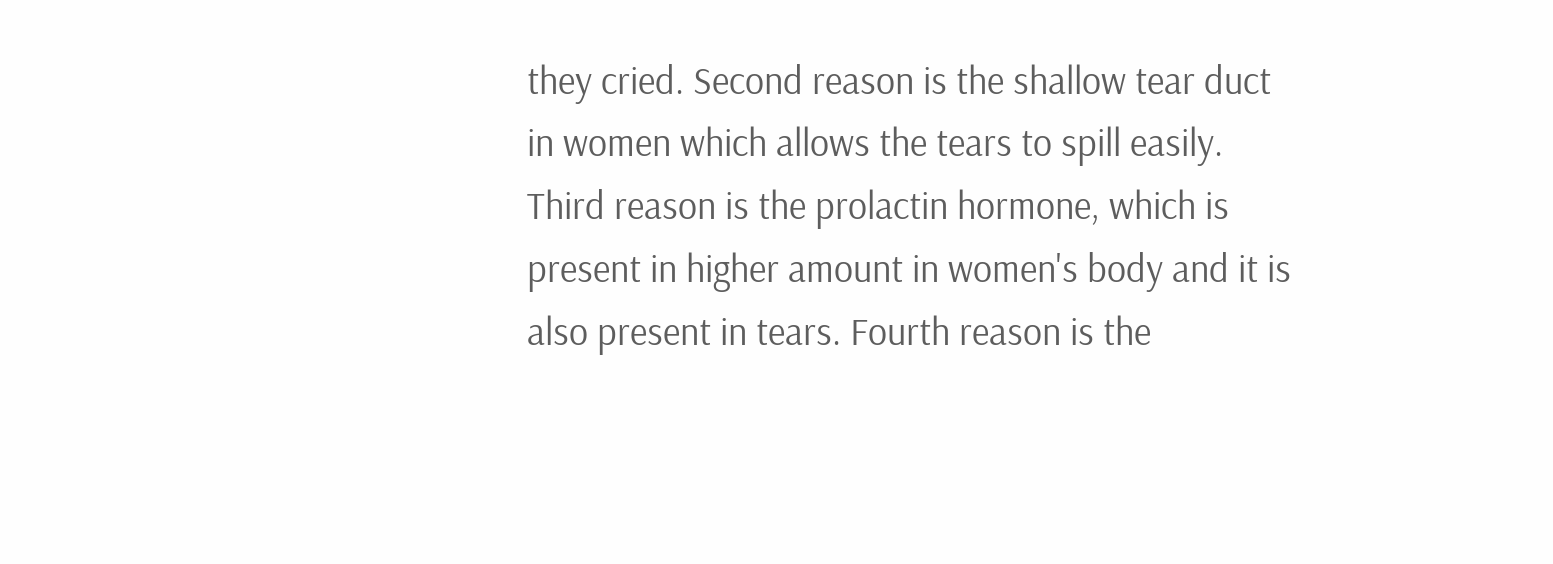they cried. Second reason is the shallow tear duct in women which allows the tears to spill easily. Third reason is the prolactin hormone, which is present in higher amount in women's body and it is also present in tears. Fourth reason is the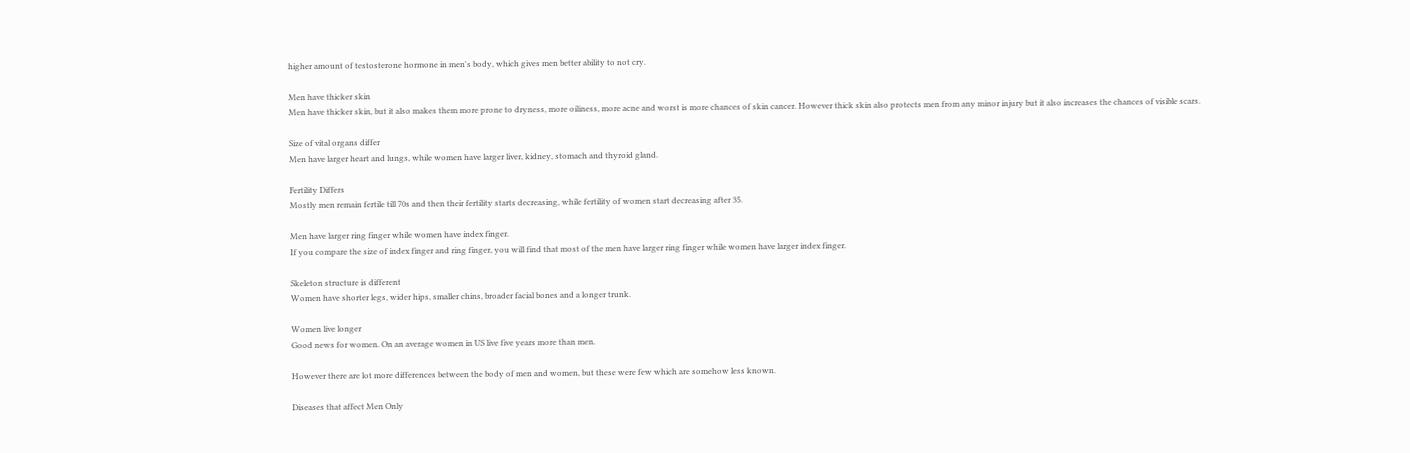higher amount of testosterone hormone in men's body, which gives men better ability to not cry.

Men have thicker skin
Men have thicker skin, but it also makes them more prone to dryness, more oiliness, more acne and worst is more chances of skin cancer. However thick skin also protects men from any minor injury but it also increases the chances of visible scars.

Size of vital organs differ
Men have larger heart and lungs, while women have larger liver, kidney, stomach and thyroid gland.

Fertility Differs
Mostly men remain fertile till 70s and then their fertility starts decreasing, while fertility of women start decreasing after 35.

Men have larger ring finger while women have index finger.
If you compare the size of index finger and ring finger, you will find that most of the men have larger ring finger while women have larger index finger.

Skeleton structure is different
Women have shorter legs, wider hips, smaller chins, broader facial bones and a longer trunk.

Women live longer
Good news for women. On an average women in US live five years more than men.

However there are lot more differences between the body of men and women, but these were few which are somehow less known.

Diseases that affect Men Only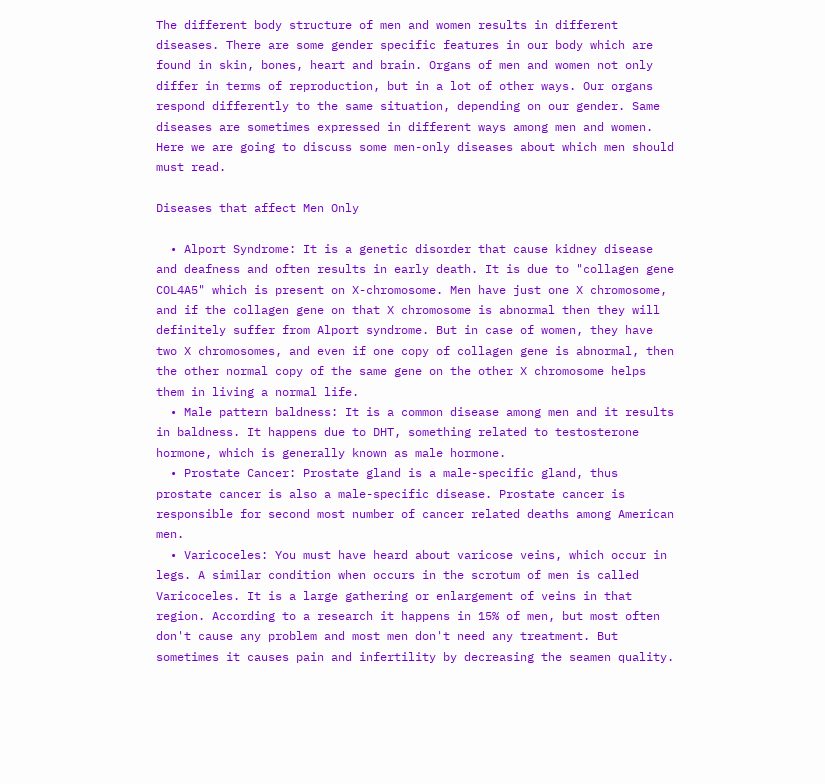The different body structure of men and women results in different diseases. There are some gender specific features in our body which are found in skin, bones, heart and brain. Organs of men and women not only differ in terms of reproduction, but in a lot of other ways. Our organs respond differently to the same situation, depending on our gender. Same diseases are sometimes expressed in different ways among men and women. Here we are going to discuss some men-only diseases about which men should must read.

Diseases that affect Men Only

  • Alport Syndrome: It is a genetic disorder that cause kidney disease and deafness and often results in early death. It is due to "collagen gene COL4A5" which is present on X-chromosome. Men have just one X chromosome, and if the collagen gene on that X chromosome is abnormal then they will definitely suffer from Alport syndrome. But in case of women, they have two X chromosomes, and even if one copy of collagen gene is abnormal, then the other normal copy of the same gene on the other X chromosome helps them in living a normal life.
  • Male pattern baldness: It is a common disease among men and it results in baldness. It happens due to DHT, something related to testosterone hormone, which is generally known as male hormone.
  • Prostate Cancer: Prostate gland is a male-specific gland, thus prostate cancer is also a male-specific disease. Prostate cancer is responsible for second most number of cancer related deaths among American men.
  • Varicoceles: You must have heard about varicose veins, which occur in legs. A similar condition when occurs in the scrotum of men is called Varicoceles. It is a large gathering or enlargement of veins in that region. According to a research it happens in 15% of men, but most often don't cause any problem and most men don't need any treatment. But sometimes it causes pain and infertility by decreasing the seamen quality.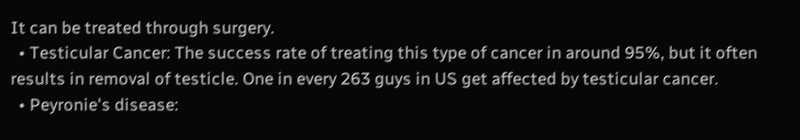It can be treated through surgery.
  • Testicular Cancer: The success rate of treating this type of cancer in around 95%, but it often results in removal of testicle. One in every 263 guys in US get affected by testicular cancer.
  • Peyronie's disease: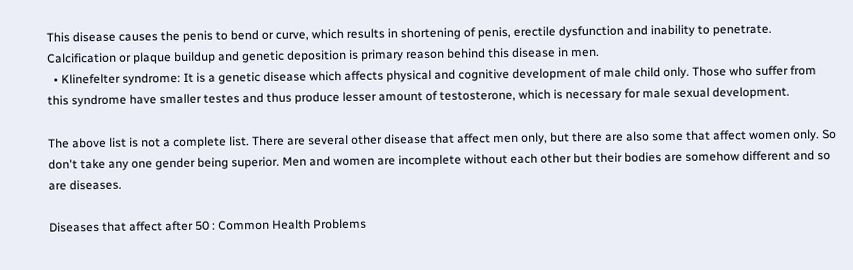This disease causes the penis to bend or curve, which results in shortening of penis, erectile dysfunction and inability to penetrate. Calcification or plaque buildup and genetic deposition is primary reason behind this disease in men.
  • Klinefelter syndrome: It is a genetic disease which affects physical and cognitive development of male child only. Those who suffer from this syndrome have smaller testes and thus produce lesser amount of testosterone, which is necessary for male sexual development.

The above list is not a complete list. There are several other disease that affect men only, but there are also some that affect women only. So don't take any one gender being superior. Men and women are incomplete without each other but their bodies are somehow different and so are diseases.

Diseases that affect after 50 : Common Health Problems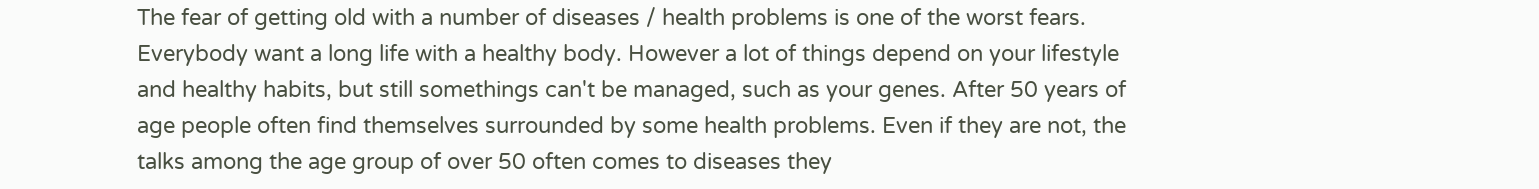The fear of getting old with a number of diseases / health problems is one of the worst fears. Everybody want a long life with a healthy body. However a lot of things depend on your lifestyle and healthy habits, but still somethings can't be managed, such as your genes. After 50 years of age people often find themselves surrounded by some health problems. Even if they are not, the talks among the age group of over 50 often comes to diseases they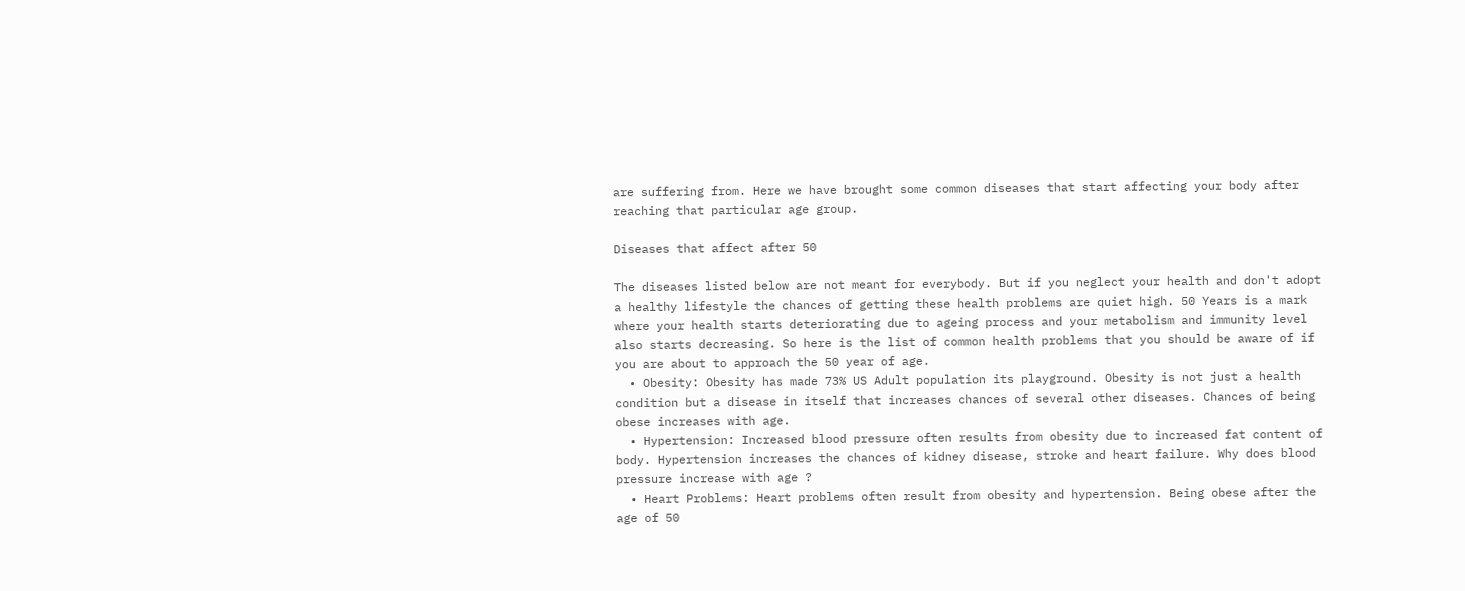are suffering from. Here we have brought some common diseases that start affecting your body after reaching that particular age group.

Diseases that affect after 50

The diseases listed below are not meant for everybody. But if you neglect your health and don't adopt a healthy lifestyle the chances of getting these health problems are quiet high. 50 Years is a mark where your health starts deteriorating due to ageing process and your metabolism and immunity level also starts decreasing. So here is the list of common health problems that you should be aware of if you are about to approach the 50 year of age.
  • Obesity: Obesity has made 73% US Adult population its playground. Obesity is not just a health condition but a disease in itself that increases chances of several other diseases. Chances of being obese increases with age.
  • Hypertension: Increased blood pressure often results from obesity due to increased fat content of body. Hypertension increases the chances of kidney disease, stroke and heart failure. Why does blood pressure increase with age ?
  • Heart Problems: Heart problems often result from obesity and hypertension. Being obese after the age of 50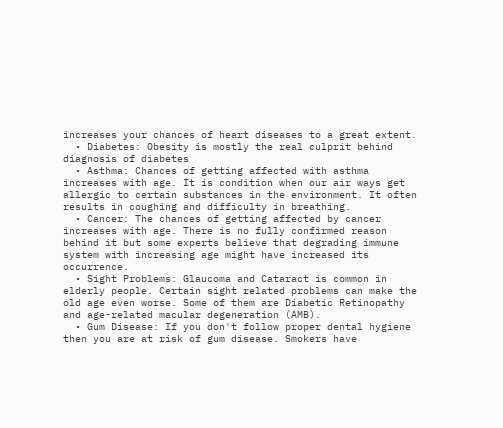increases your chances of heart diseases to a great extent.
  • Diabetes: Obesity is mostly the real culprit behind diagnosis of diabetes
  • Asthma: Chances of getting affected with asthma increases with age. It is condition when our air ways get allergic to certain substances in the environment. It often results in coughing and difficulty in breathing.
  • Cancer: The chances of getting affected by cancer increases with age. There is no fully confirmed reason behind it but some experts believe that degrading immune system with increasing age might have increased its occurrence.
  • Sight Problems: Glaucoma and Cataract is common in elderly people. Certain sight related problems can make the old age even worse. Some of them are Diabetic Retinopathy and age-related macular degeneration (AMB).
  • Gum Disease: If you don't follow proper dental hygiene then you are at risk of gum disease. Smokers have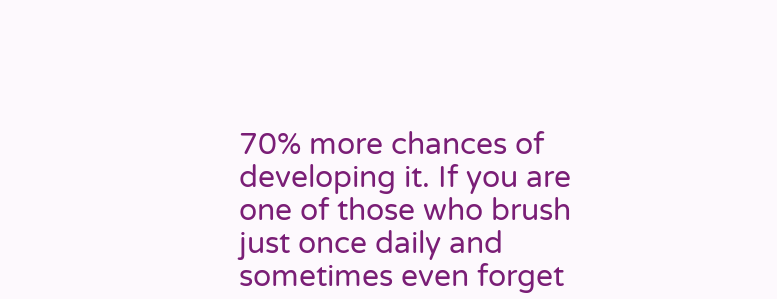70% more chances of developing it. If you are one of those who brush just once daily and sometimes even forget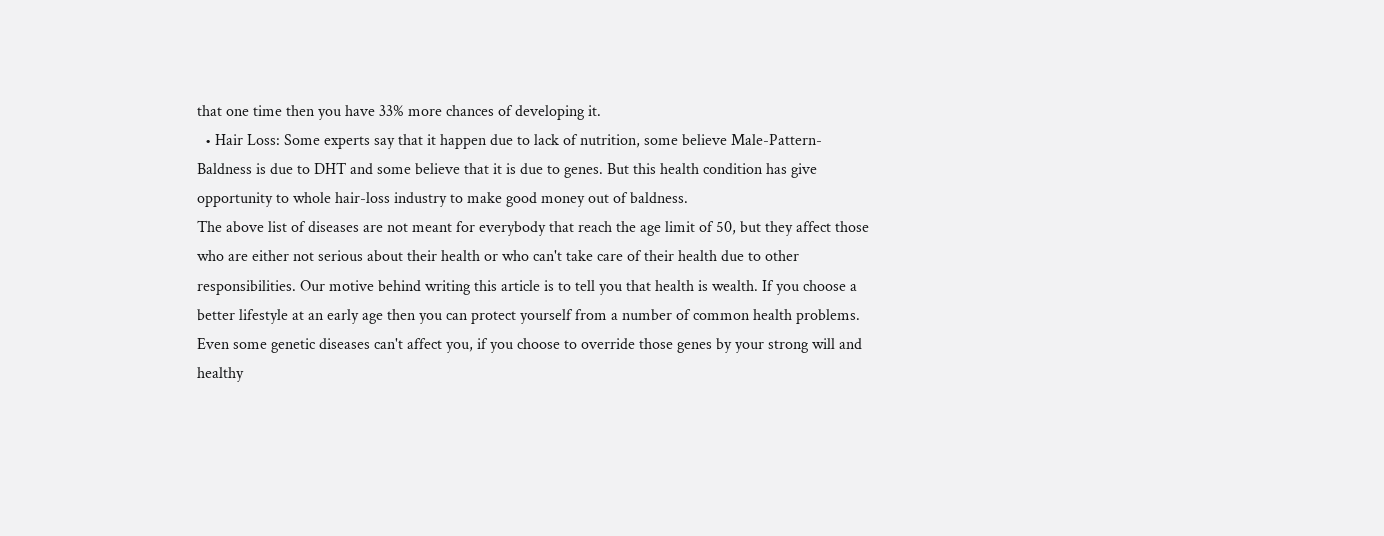that one time then you have 33% more chances of developing it.
  • Hair Loss: Some experts say that it happen due to lack of nutrition, some believe Male-Pattern-Baldness is due to DHT and some believe that it is due to genes. But this health condition has give opportunity to whole hair-loss industry to make good money out of baldness.
The above list of diseases are not meant for everybody that reach the age limit of 50, but they affect those who are either not serious about their health or who can't take care of their health due to other responsibilities. Our motive behind writing this article is to tell you that health is wealth. If you choose a better lifestyle at an early age then you can protect yourself from a number of common health problems. Even some genetic diseases can't affect you, if you choose to override those genes by your strong will and healthy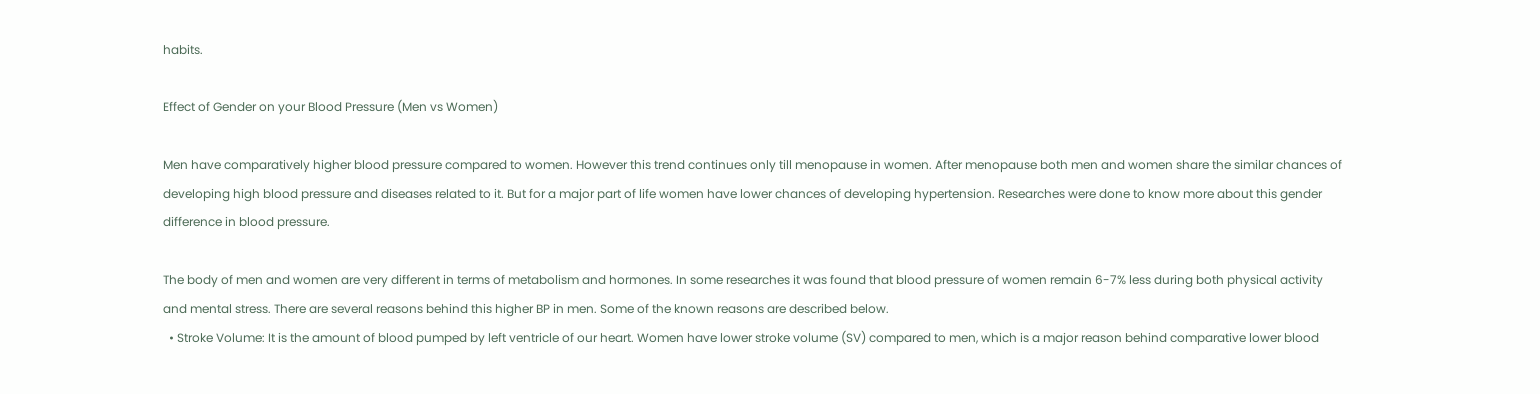habits.

Effect of Gender on your Blood Pressure (Men vs Women)

Men have comparatively higher blood pressure compared to women. However this trend continues only till menopause in women. After menopause both men and women share the similar chances of developing high blood pressure and diseases related to it. But for a major part of life women have lower chances of developing hypertension. Researches were done to know more about this gender difference in blood pressure.

The body of men and women are very different in terms of metabolism and hormones. In some researches it was found that blood pressure of women remain 6-7% less during both physical activity and mental stress. There are several reasons behind this higher BP in men. Some of the known reasons are described below.
  • Stroke Volume: It is the amount of blood pumped by left ventricle of our heart. Women have lower stroke volume (SV) compared to men, which is a major reason behind comparative lower blood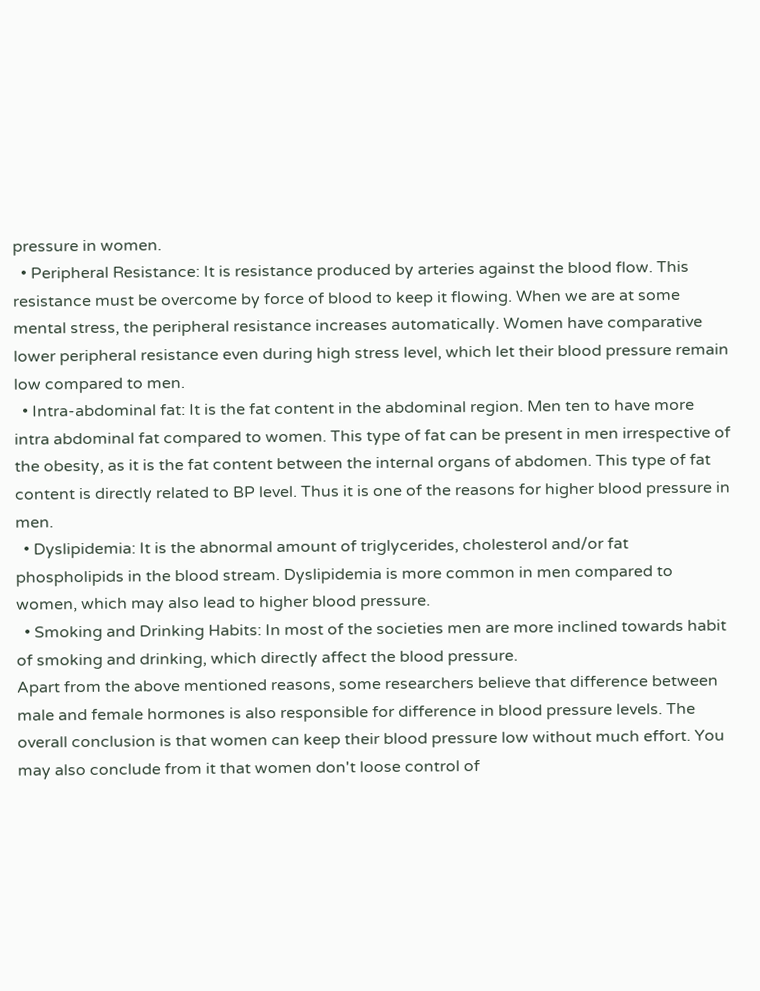pressure in women.
  • Peripheral Resistance: It is resistance produced by arteries against the blood flow. This resistance must be overcome by force of blood to keep it flowing. When we are at some mental stress, the peripheral resistance increases automatically. Women have comparative lower peripheral resistance even during high stress level, which let their blood pressure remain low compared to men.
  • Intra-abdominal fat: It is the fat content in the abdominal region. Men ten to have more intra abdominal fat compared to women. This type of fat can be present in men irrespective of the obesity, as it is the fat content between the internal organs of abdomen. This type of fat content is directly related to BP level. Thus it is one of the reasons for higher blood pressure in men.
  • Dyslipidemia: It is the abnormal amount of triglycerides, cholesterol and/or fat phospholipids in the blood stream. Dyslipidemia is more common in men compared to women, which may also lead to higher blood pressure.
  • Smoking and Drinking Habits: In most of the societies men are more inclined towards habit of smoking and drinking, which directly affect the blood pressure.
Apart from the above mentioned reasons, some researchers believe that difference between male and female hormones is also responsible for difference in blood pressure levels. The overall conclusion is that women can keep their blood pressure low without much effort. You may also conclude from it that women don't loose control of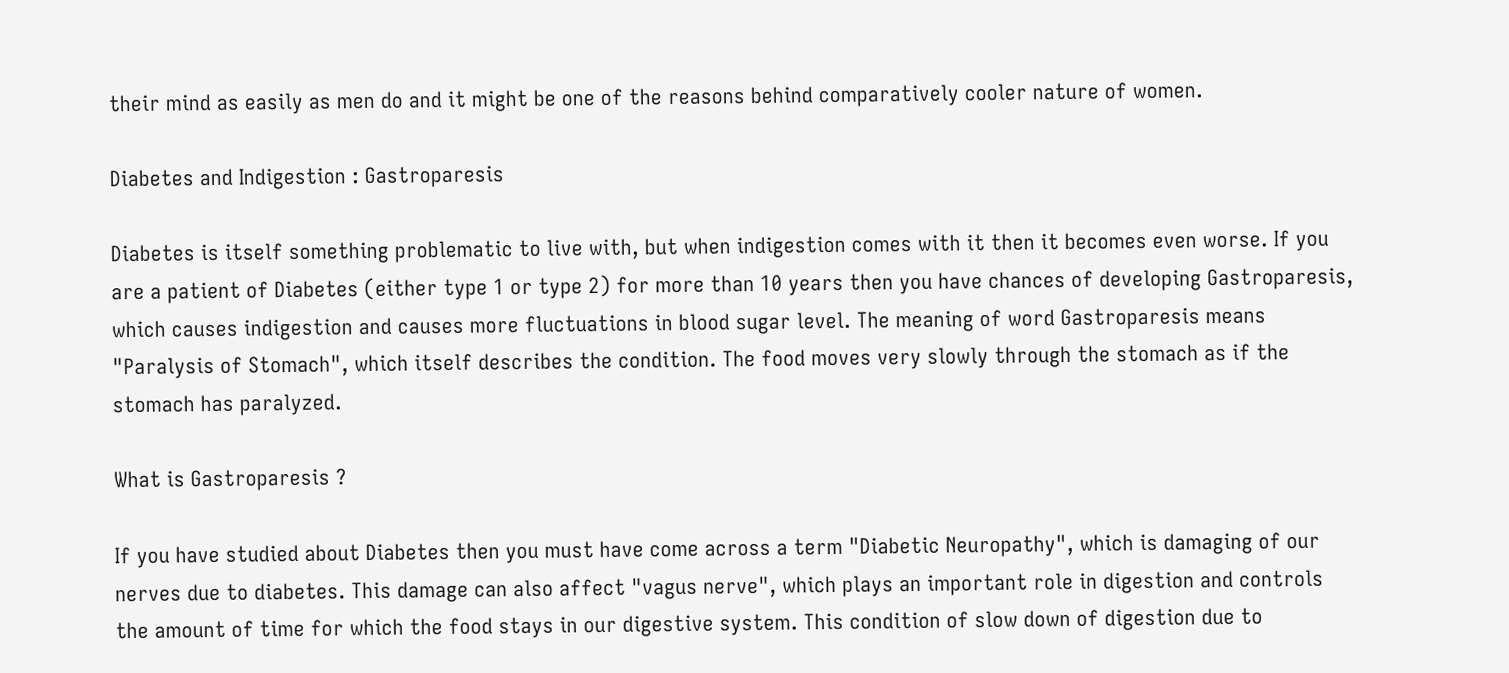their mind as easily as men do and it might be one of the reasons behind comparatively cooler nature of women.

Diabetes and Indigestion : Gastroparesis

Diabetes is itself something problematic to live with, but when indigestion comes with it then it becomes even worse. If you are a patient of Diabetes (either type 1 or type 2) for more than 10 years then you have chances of developing Gastroparesis, which causes indigestion and causes more fluctuations in blood sugar level. The meaning of word Gastroparesis means "Paralysis of Stomach", which itself describes the condition. The food moves very slowly through the stomach as if the stomach has paralyzed.

What is Gastroparesis ?

If you have studied about Diabetes then you must have come across a term "Diabetic Neuropathy", which is damaging of our nerves due to diabetes. This damage can also affect "vagus nerve", which plays an important role in digestion and controls the amount of time for which the food stays in our digestive system. This condition of slow down of digestion due to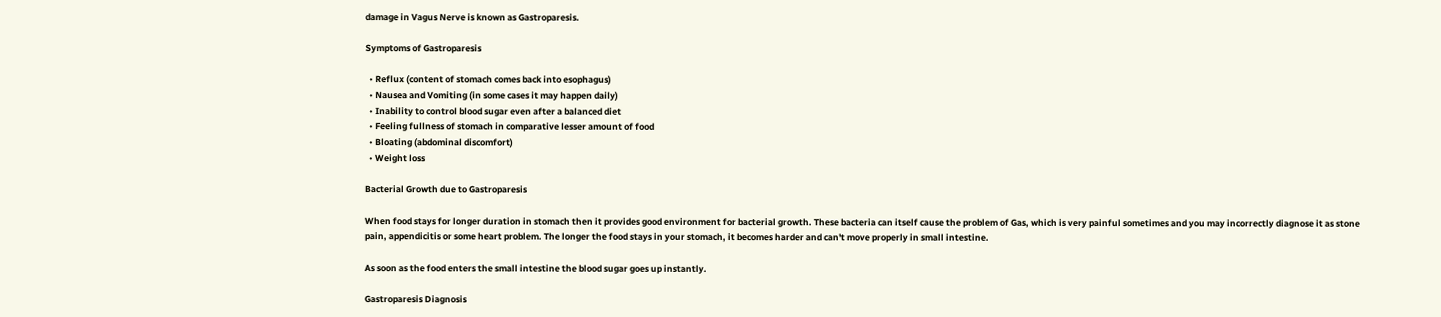damage in Vagus Nerve is known as Gastroparesis.

Symptoms of Gastroparesis

  • Reflux (content of stomach comes back into esophagus)
  • Nausea and Vomiting (in some cases it may happen daily)
  • Inability to control blood sugar even after a balanced diet
  • Feeling fullness of stomach in comparative lesser amount of food
  • Bloating (abdominal discomfort)
  • Weight loss

Bacterial Growth due to Gastroparesis

When food stays for longer duration in stomach then it provides good environment for bacterial growth. These bacteria can itself cause the problem of Gas, which is very painful sometimes and you may incorrectly diagnose it as stone pain, appendicitis or some heart problem. The longer the food stays in your stomach, it becomes harder and can't move properly in small intestine.

As soon as the food enters the small intestine the blood sugar goes up instantly.

Gastroparesis Diagnosis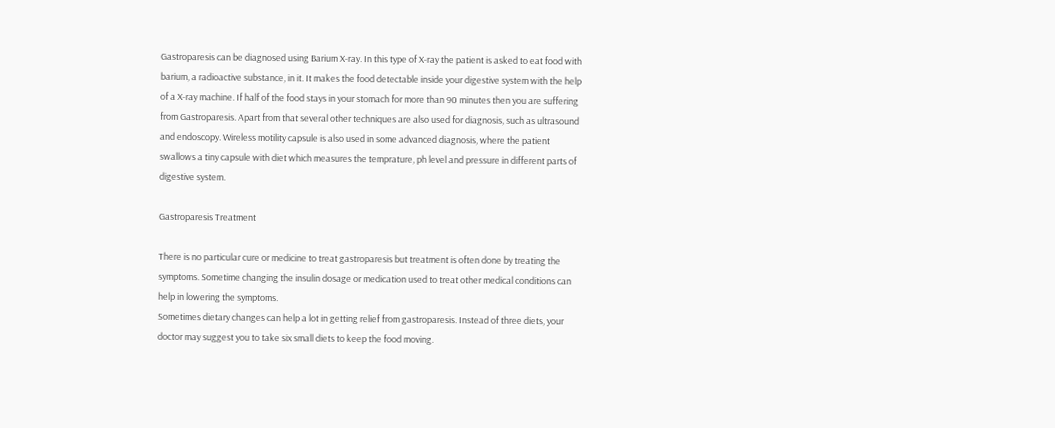Gastroparesis can be diagnosed using Barium X-ray. In this type of X-ray the patient is asked to eat food with barium, a radioactive substance, in it. It makes the food detectable inside your digestive system with the help of a X-ray machine. If half of the food stays in your stomach for more than 90 minutes then you are suffering from Gastroparesis. Apart from that several other techniques are also used for diagnosis, such as ultrasound and endoscopy. Wireless motility capsule is also used in some advanced diagnosis, where the patient swallows a tiny capsule with diet which measures the temprature, ph level and pressure in different parts of digestive system.

Gastroparesis Treatment

There is no particular cure or medicine to treat gastroparesis but treatment is often done by treating the symptoms. Sometime changing the insulin dosage or medication used to treat other medical conditions can help in lowering the symptoms.
Sometimes dietary changes can help a lot in getting relief from gastroparesis. Instead of three diets, your doctor may suggest you to take six small diets to keep the food moving.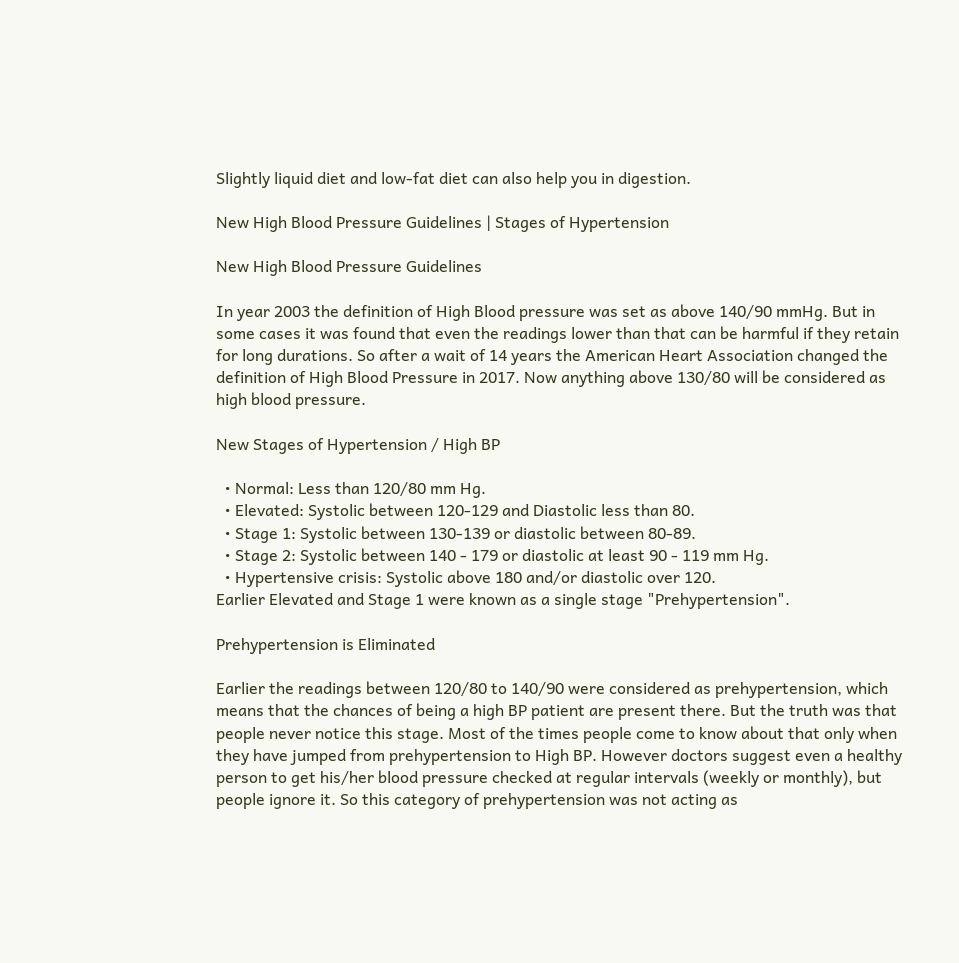Slightly liquid diet and low-fat diet can also help you in digestion.

New High Blood Pressure Guidelines | Stages of Hypertension

New High Blood Pressure Guidelines

In year 2003 the definition of High Blood pressure was set as above 140/90 mmHg. But in some cases it was found that even the readings lower than that can be harmful if they retain for long durations. So after a wait of 14 years the American Heart Association changed the definition of High Blood Pressure in 2017. Now anything above 130/80 will be considered as high blood pressure.

New Stages of Hypertension / High BP

  • Normal: Less than 120/80 mm Hg.
  • Elevated: Systolic between 120-129 and Diastolic less than 80.
  • Stage 1: Systolic between 130-139 or diastolic between 80-89.
  • Stage 2: Systolic between 140 - 179 or diastolic at least 90 - 119 mm Hg.
  • Hypertensive crisis: Systolic above 180 and/or diastolic over 120.
Earlier Elevated and Stage 1 were known as a single stage "Prehypertension".

Prehypertension is Eliminated

Earlier the readings between 120/80 to 140/90 were considered as prehypertension, which means that the chances of being a high BP patient are present there. But the truth was that people never notice this stage. Most of the times people come to know about that only when they have jumped from prehypertension to High BP. However doctors suggest even a healthy person to get his/her blood pressure checked at regular intervals (weekly or monthly), but people ignore it. So this category of prehypertension was not acting as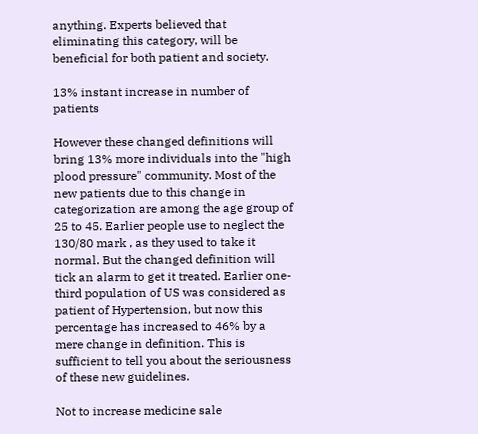anything. Experts believed that eliminating this category, will be beneficial for both patient and society.

13% instant increase in number of patients

However these changed definitions will bring 13% more individuals into the "high plood pressure" community. Most of the new patients due to this change in categorization are among the age group of 25 to 45. Earlier people use to neglect the 130/80 mark , as they used to take it normal. But the changed definition will tick an alarm to get it treated. Earlier one-third population of US was considered as patient of Hypertension, but now this percentage has increased to 46% by a mere change in definition. This is sufficient to tell you about the seriousness of these new guidelines.

Not to increase medicine sale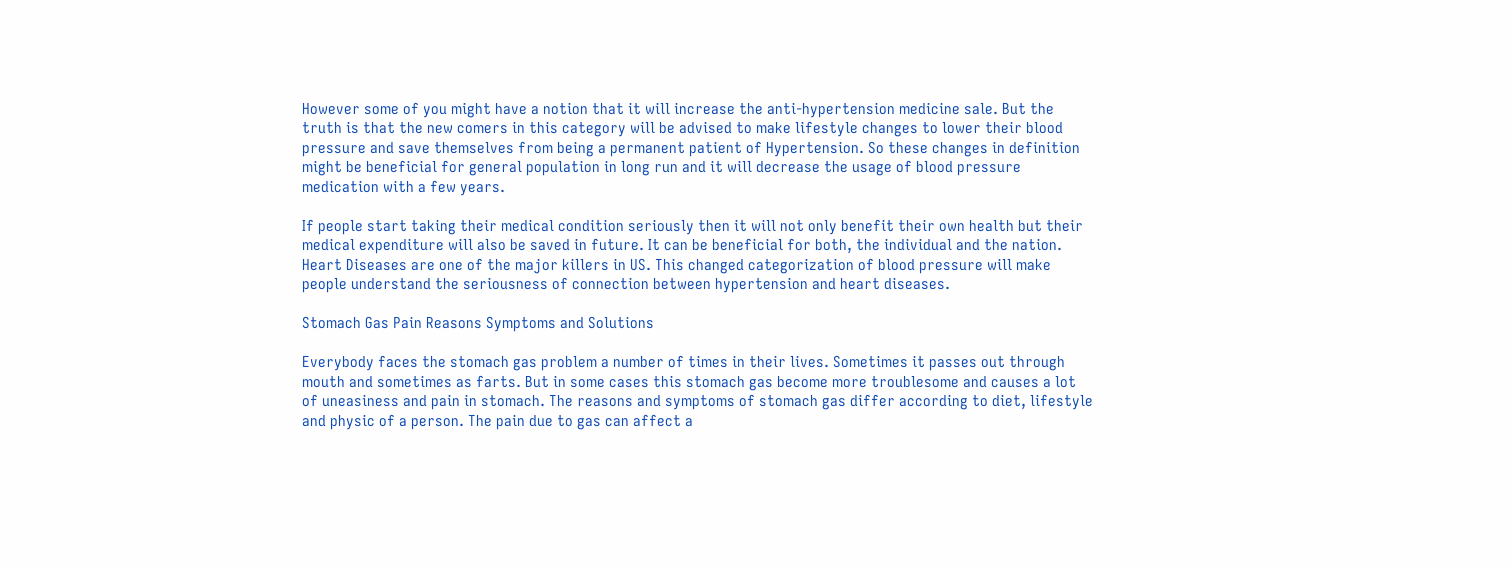However some of you might have a notion that it will increase the anti-hypertension medicine sale. But the truth is that the new comers in this category will be advised to make lifestyle changes to lower their blood pressure and save themselves from being a permanent patient of Hypertension. So these changes in definition might be beneficial for general population in long run and it will decrease the usage of blood pressure medication with a few years.

If people start taking their medical condition seriously then it will not only benefit their own health but their medical expenditure will also be saved in future. It can be beneficial for both, the individual and the nation. Heart Diseases are one of the major killers in US. This changed categorization of blood pressure will make people understand the seriousness of connection between hypertension and heart diseases.

Stomach Gas Pain Reasons Symptoms and Solutions

Everybody faces the stomach gas problem a number of times in their lives. Sometimes it passes out through mouth and sometimes as farts. But in some cases this stomach gas become more troublesome and causes a lot of uneasiness and pain in stomach. The reasons and symptoms of stomach gas differ according to diet, lifestyle and physic of a person. The pain due to gas can affect a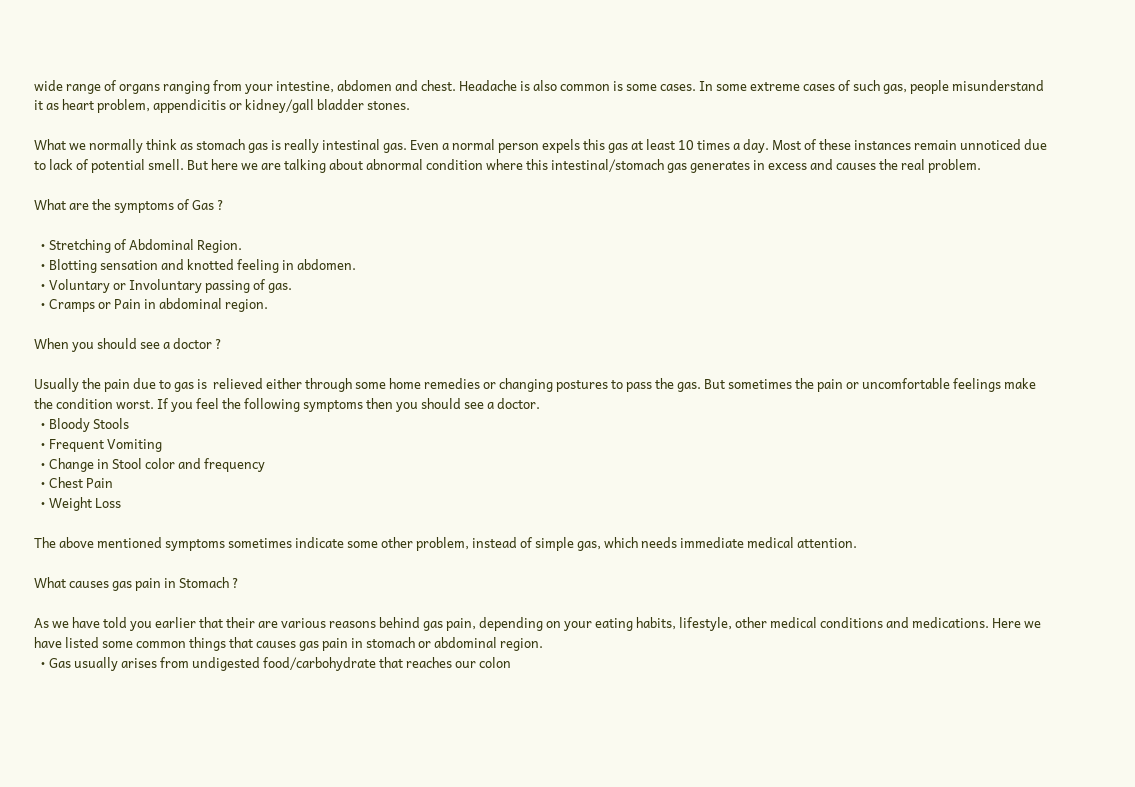wide range of organs ranging from your intestine, abdomen and chest. Headache is also common is some cases. In some extreme cases of such gas, people misunderstand it as heart problem, appendicitis or kidney/gall bladder stones.

What we normally think as stomach gas is really intestinal gas. Even a normal person expels this gas at least 10 times a day. Most of these instances remain unnoticed due to lack of potential smell. But here we are talking about abnormal condition where this intestinal/stomach gas generates in excess and causes the real problem.

What are the symptoms of Gas ?

  • Stretching of Abdominal Region.
  • Blotting sensation and knotted feeling in abdomen.
  • Voluntary or Involuntary passing of gas.
  • Cramps or Pain in abdominal region.

When you should see a doctor ?

Usually the pain due to gas is  relieved either through some home remedies or changing postures to pass the gas. But sometimes the pain or uncomfortable feelings make the condition worst. If you feel the following symptoms then you should see a doctor.
  • Bloody Stools
  • Frequent Vomiting
  • Change in Stool color and frequency
  • Chest Pain
  • Weight Loss

The above mentioned symptoms sometimes indicate some other problem, instead of simple gas, which needs immediate medical attention.

What causes gas pain in Stomach ?

As we have told you earlier that their are various reasons behind gas pain, depending on your eating habits, lifestyle, other medical conditions and medications. Here we have listed some common things that causes gas pain in stomach or abdominal region.
  • Gas usually arises from undigested food/carbohydrate that reaches our colon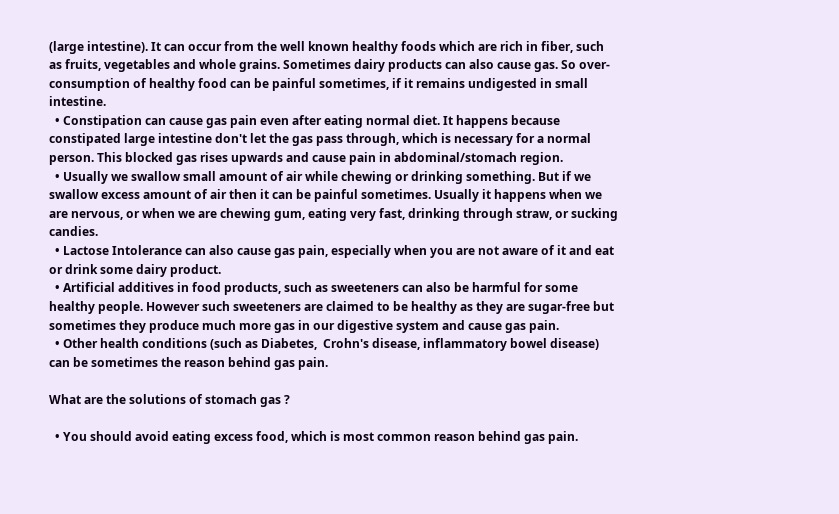(large intestine). It can occur from the well known healthy foods which are rich in fiber, such as fruits, vegetables and whole grains. Sometimes dairy products can also cause gas. So over-consumption of healthy food can be painful sometimes, if it remains undigested in small intestine.
  • Constipation can cause gas pain even after eating normal diet. It happens because constipated large intestine don't let the gas pass through, which is necessary for a normal person. This blocked gas rises upwards and cause pain in abdominal/stomach region.
  • Usually we swallow small amount of air while chewing or drinking something. But if we swallow excess amount of air then it can be painful sometimes. Usually it happens when we are nervous, or when we are chewing gum, eating very fast, drinking through straw, or sucking candies.
  • Lactose Intolerance can also cause gas pain, especially when you are not aware of it and eat or drink some dairy product.
  • Artificial additives in food products, such as sweeteners can also be harmful for some healthy people. However such sweeteners are claimed to be healthy as they are sugar-free but sometimes they produce much more gas in our digestive system and cause gas pain.
  • Other health conditions (such as Diabetes,  Crohn's disease, inflammatory bowel disease) can be sometimes the reason behind gas pain.

What are the solutions of stomach gas ?

  • You should avoid eating excess food, which is most common reason behind gas pain.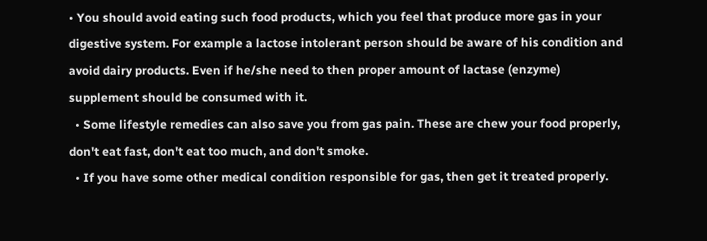• You should avoid eating such food products, which you feel that produce more gas in your digestive system. For example a lactose intolerant person should be aware of his condition and avoid dairy products. Even if he/she need to then proper amount of lactase (enzyme) supplement should be consumed with it.
  • Some lifestyle remedies can also save you from gas pain. These are chew your food properly, don't eat fast, don't eat too much, and don't smoke.
  • If you have some other medical condition responsible for gas, then get it treated properly.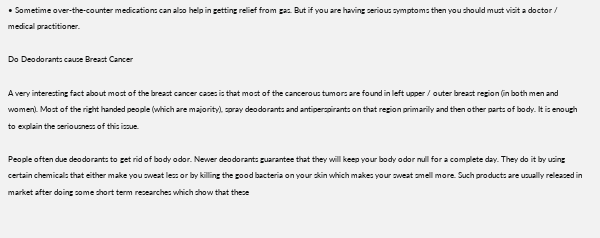• Sometime over-the-counter medications can also help in getting relief from gas. But if you are having serious symptoms then you should must visit a doctor / medical practitioner.

Do Deodorants cause Breast Cancer

A very interesting fact about most of the breast cancer cases is that most of the cancerous tumors are found in left upper / outer breast region (in both men and women). Most of the right handed people (which are majority), spray deodorants and antiperspirants on that region primarily and then other parts of body. It is enough to explain the seriousness of this issue.

People often due deodorants to get rid of body odor. Newer deodorants guarantee that they will keep your body odor null for a complete day. They do it by using certain chemicals that either make you sweat less or by killing the good bacteria on your skin which makes your sweat smell more. Such products are usually released in market after doing some short term researches which show that these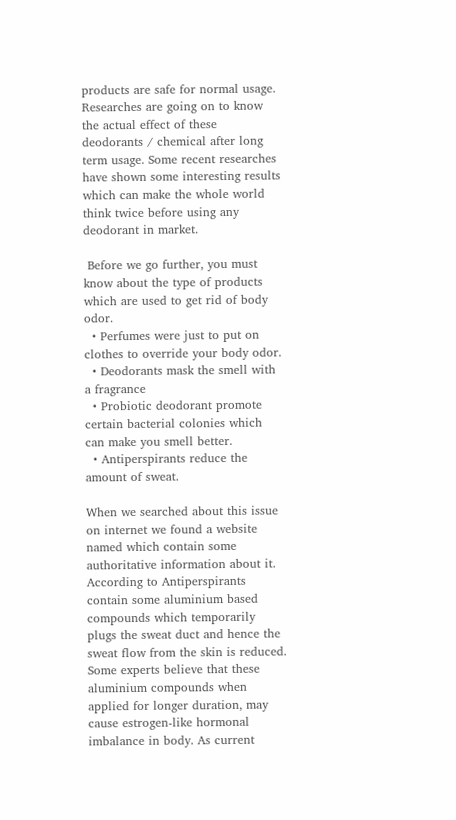products are safe for normal usage. Researches are going on to know the actual effect of these deodorants / chemical after long term usage. Some recent researches have shown some interesting results which can make the whole world think twice before using any deodorant in market.

 Before we go further, you must know about the type of products which are used to get rid of body odor.
  • Perfumes were just to put on clothes to override your body odor.
  • Deodorants mask the smell with a fragrance
  • Probiotic deodorant promote certain bacterial colonies which can make you smell better.
  • Antiperspirants reduce the amount of sweat.

When we searched about this issue on internet we found a website named which contain some authoritative information about it. According to Antiperspirants contain some aluminium based compounds which temporarily plugs the sweat duct and hence the sweat flow from the skin is reduced. Some experts believe that these aluminium compounds when applied for longer duration, may cause estrogen-like hormonal imbalance in body. As current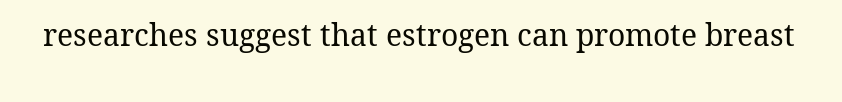researches suggest that estrogen can promote breast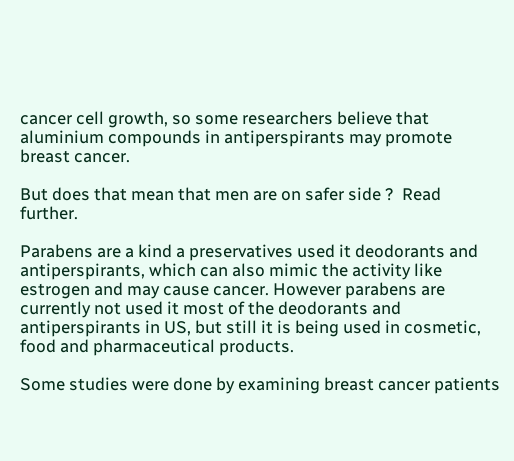cancer cell growth, so some researchers believe that aluminium compounds in antiperspirants may promote breast cancer.

But does that mean that men are on safer side ?  Read further.

Parabens are a kind a preservatives used it deodorants and antiperspirants, which can also mimic the activity like estrogen and may cause cancer. However parabens are currently not used it most of the deodorants and antiperspirants in US, but still it is being used in cosmetic, food and pharmaceutical products.

Some studies were done by examining breast cancer patients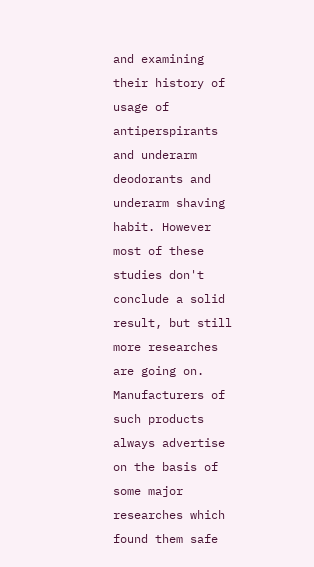and examining their history of usage of antiperspirants and underarm deodorants and underarm shaving habit. However most of these studies don't conclude a solid result, but still more researches are going on.
Manufacturers of such products always advertise on the basis of some major researches which found them safe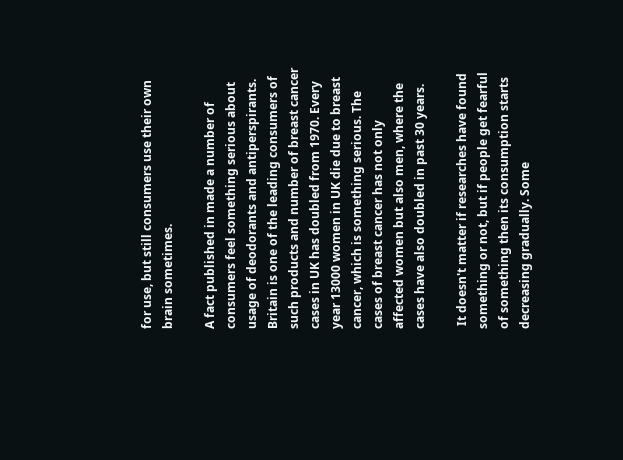for use, but still consumers use their own brain sometimes.

A fact published in made a number of consumers feel something serious about usage of deodorants and antiperspirants. Britain is one of the leading consumers of such products and number of breast cancer cases in UK has doubled from 1970. Every year 13000 women in UK die due to breast cancer, which is something serious. The cases of breast cancer has not only affected women but also men, where the cases have also doubled in past 30 years.

 It doesn't matter if researches have found something or not, but if people get fearful of something then its consumption starts decreasing gradually. Some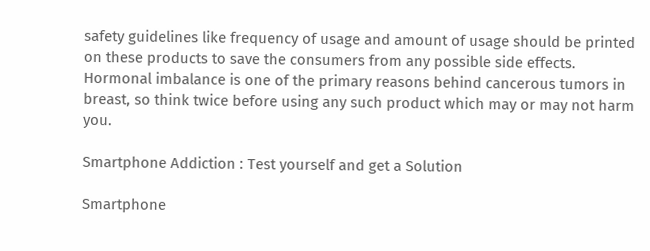safety guidelines like frequency of usage and amount of usage should be printed on these products to save the consumers from any possible side effects. Hormonal imbalance is one of the primary reasons behind cancerous tumors in breast, so think twice before using any such product which may or may not harm you.

Smartphone Addiction : Test yourself and get a Solution

Smartphone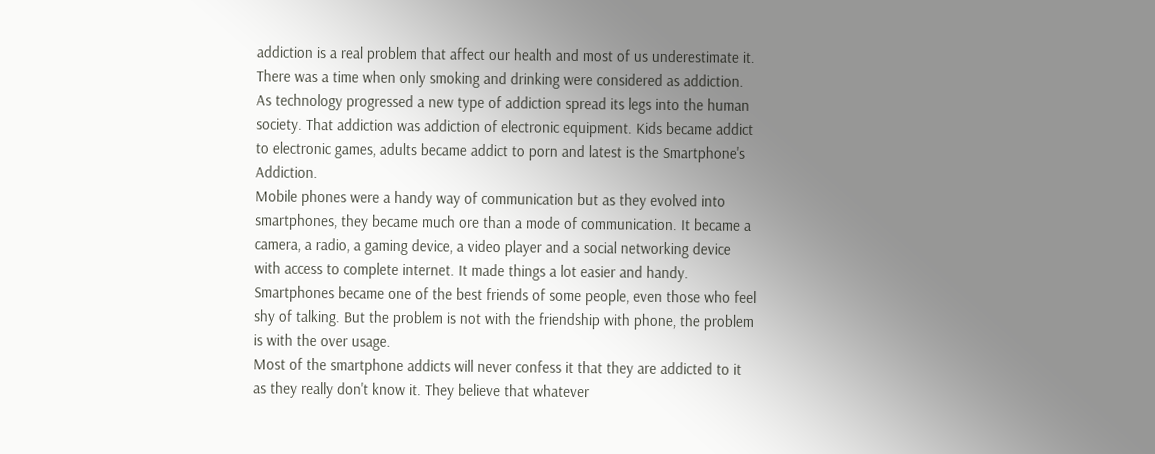addiction is a real problem that affect our health and most of us underestimate it. There was a time when only smoking and drinking were considered as addiction. As technology progressed a new type of addiction spread its legs into the human society. That addiction was addiction of electronic equipment. Kids became addict to electronic games, adults became addict to porn and latest is the Smartphone's Addiction.
Mobile phones were a handy way of communication but as they evolved into smartphones, they became much ore than a mode of communication. It became a camera, a radio, a gaming device, a video player and a social networking device with access to complete internet. It made things a lot easier and handy. Smartphones became one of the best friends of some people, even those who feel shy of talking. But the problem is not with the friendship with phone, the problem is with the over usage.
Most of the smartphone addicts will never confess it that they are addicted to it as they really don't know it. They believe that whatever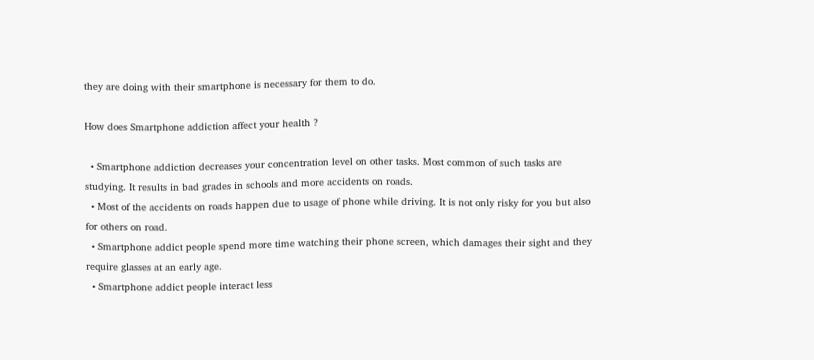they are doing with their smartphone is necessary for them to do.

How does Smartphone addiction affect your health ?

  • Smartphone addiction decreases your concentration level on other tasks. Most common of such tasks are studying. It results in bad grades in schools and more accidents on roads.
  • Most of the accidents on roads happen due to usage of phone while driving. It is not only risky for you but also for others on road.
  • Smartphone addict people spend more time watching their phone screen, which damages their sight and they require glasses at an early age.
  • Smartphone addict people interact less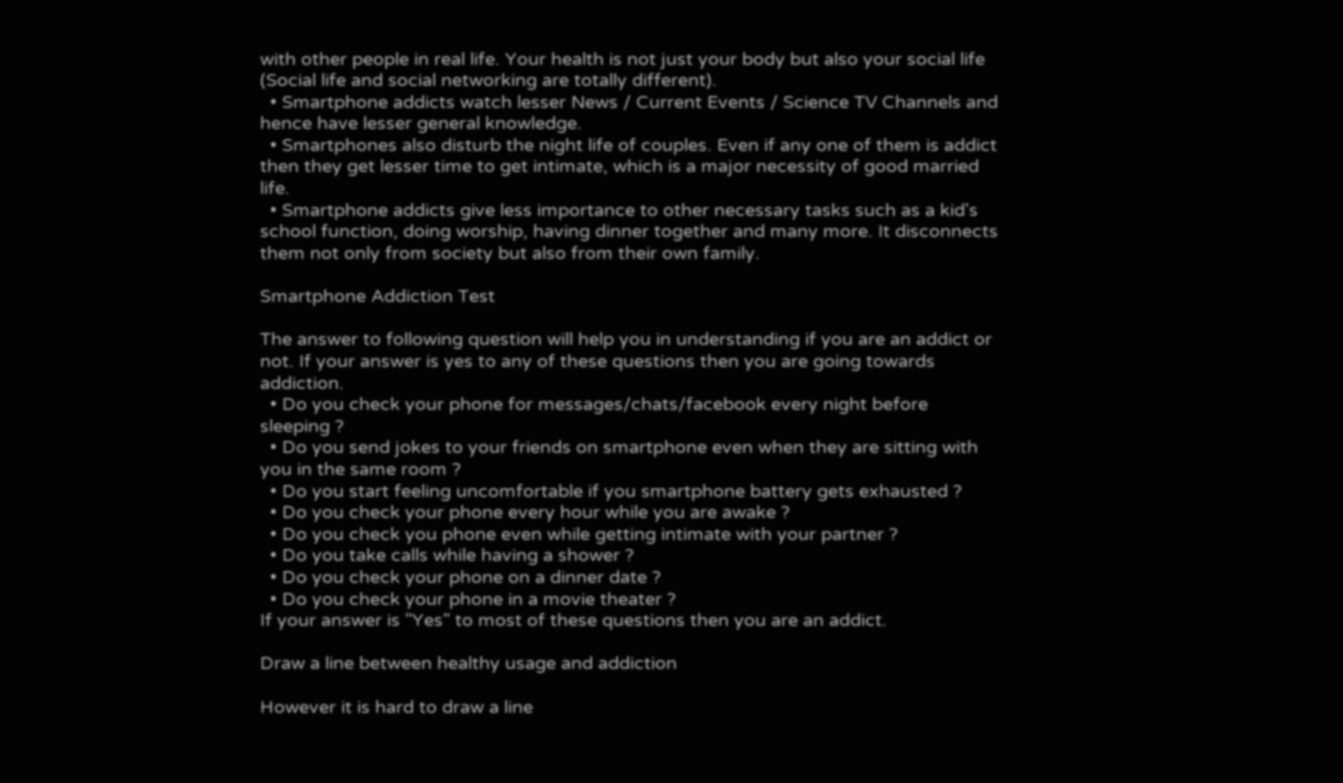with other people in real life. Your health is not just your body but also your social life (Social life and social networking are totally different).
  • Smartphone addicts watch lesser News / Current Events / Science TV Channels and hence have lesser general knowledge.
  • Smartphones also disturb the night life of couples. Even if any one of them is addict then they get lesser time to get intimate, which is a major necessity of good married life.
  • Smartphone addicts give less importance to other necessary tasks such as a kid's school function, doing worship, having dinner together and many more. It disconnects them not only from society but also from their own family.

Smartphone Addiction Test

The answer to following question will help you in understanding if you are an addict or not. If your answer is yes to any of these questions then you are going towards addiction.
  • Do you check your phone for messages/chats/facebook every night before sleeping ?
  • Do you send jokes to your friends on smartphone even when they are sitting with you in the same room ?
  • Do you start feeling uncomfortable if you smartphone battery gets exhausted ?
  • Do you check your phone every hour while you are awake ?
  • Do you check you phone even while getting intimate with your partner ?
  • Do you take calls while having a shower ?
  • Do you check your phone on a dinner date ?
  • Do you check your phone in a movie theater ?
If your answer is "Yes" to most of these questions then you are an addict.

Draw a line between healthy usage and addiction

However it is hard to draw a line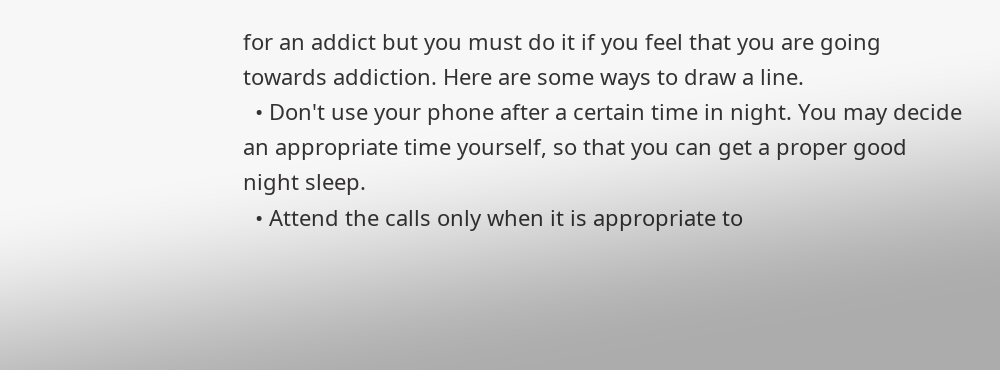for an addict but you must do it if you feel that you are going towards addiction. Here are some ways to draw a line.
  • Don't use your phone after a certain time in night. You may decide an appropriate time yourself, so that you can get a proper good night sleep.
  • Attend the calls only when it is appropriate to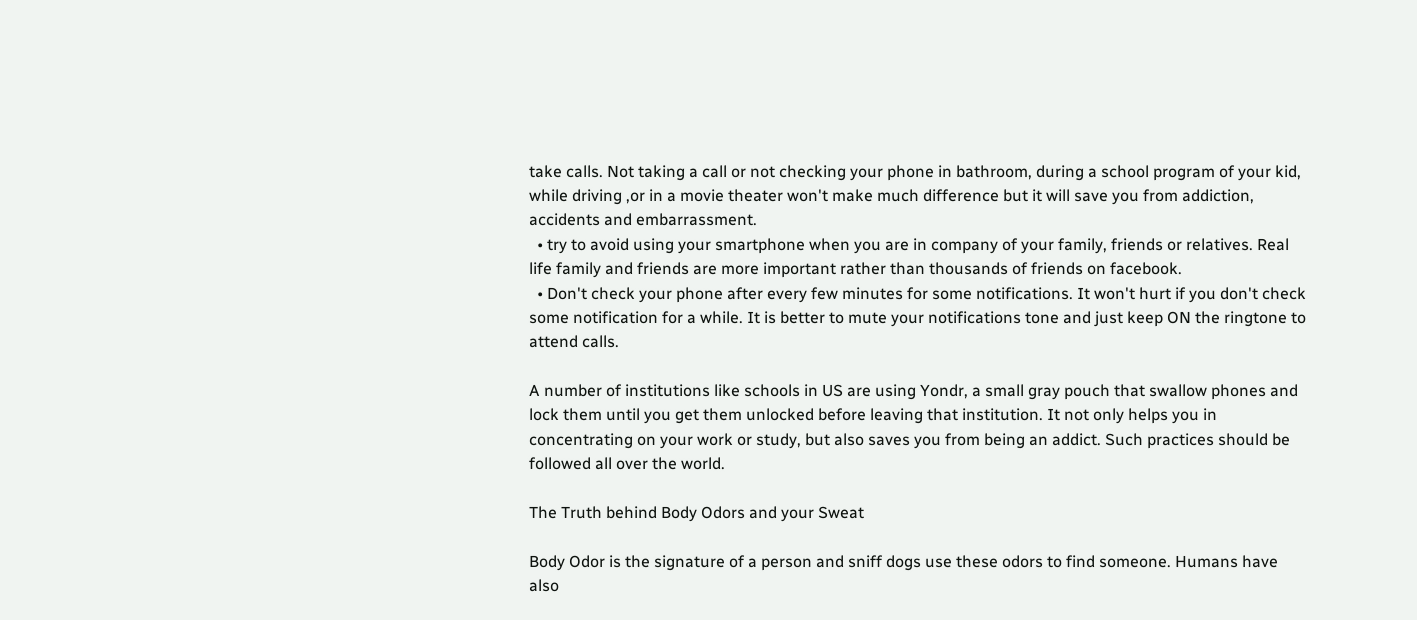take calls. Not taking a call or not checking your phone in bathroom, during a school program of your kid, while driving ,or in a movie theater won't make much difference but it will save you from addiction, accidents and embarrassment.
  • try to avoid using your smartphone when you are in company of your family, friends or relatives. Real life family and friends are more important rather than thousands of friends on facebook.
  • Don't check your phone after every few minutes for some notifications. It won't hurt if you don't check some notification for a while. It is better to mute your notifications tone and just keep ON the ringtone to attend calls.

A number of institutions like schools in US are using Yondr, a small gray pouch that swallow phones and lock them until you get them unlocked before leaving that institution. It not only helps you in concentrating on your work or study, but also saves you from being an addict. Such practices should be followed all over the world.

The Truth behind Body Odors and your Sweat

Body Odor is the signature of a person and sniff dogs use these odors to find someone. Humans have also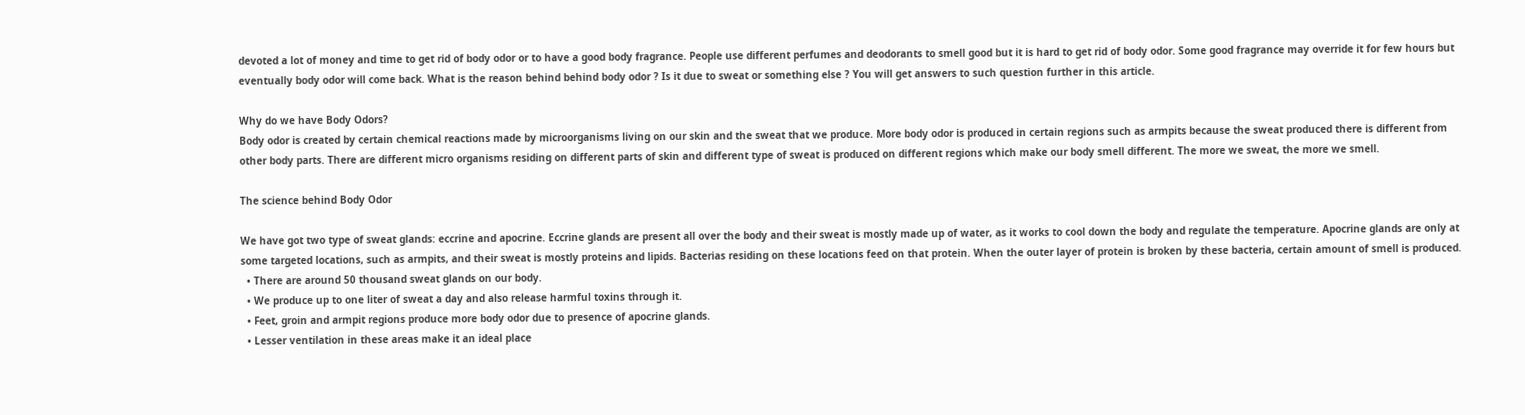devoted a lot of money and time to get rid of body odor or to have a good body fragrance. People use different perfumes and deodorants to smell good but it is hard to get rid of body odor. Some good fragrance may override it for few hours but eventually body odor will come back. What is the reason behind behind body odor ? Is it due to sweat or something else ? You will get answers to such question further in this article.

Why do we have Body Odors?
Body odor is created by certain chemical reactions made by microorganisms living on our skin and the sweat that we produce. More body odor is produced in certain regions such as armpits because the sweat produced there is different from other body parts. There are different micro organisms residing on different parts of skin and different type of sweat is produced on different regions which make our body smell different. The more we sweat, the more we smell.

The science behind Body Odor

We have got two type of sweat glands: eccrine and apocrine. Eccrine glands are present all over the body and their sweat is mostly made up of water, as it works to cool down the body and regulate the temperature. Apocrine glands are only at some targeted locations, such as armpits, and their sweat is mostly proteins and lipids. Bacterias residing on these locations feed on that protein. When the outer layer of protein is broken by these bacteria, certain amount of smell is produced.
  • There are around 50 thousand sweat glands on our body.
  • We produce up to one liter of sweat a day and also release harmful toxins through it.
  • Feet, groin and armpit regions produce more body odor due to presence of apocrine glands.
  • Lesser ventilation in these areas make it an ideal place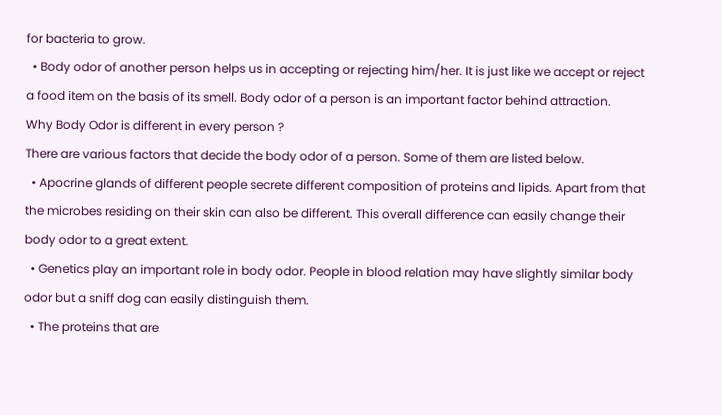for bacteria to grow.
  • Body odor of another person helps us in accepting or rejecting him/her. It is just like we accept or reject a food item on the basis of its smell. Body odor of a person is an important factor behind attraction.
Why Body Odor is different in every person ?
There are various factors that decide the body odor of a person. Some of them are listed below.
  • Apocrine glands of different people secrete different composition of proteins and lipids. Apart from that the microbes residing on their skin can also be different. This overall difference can easily change their body odor to a great extent.
  • Genetics play an important role in body odor. People in blood relation may have slightly similar body odor but a sniff dog can easily distinguish them.
  • The proteins that are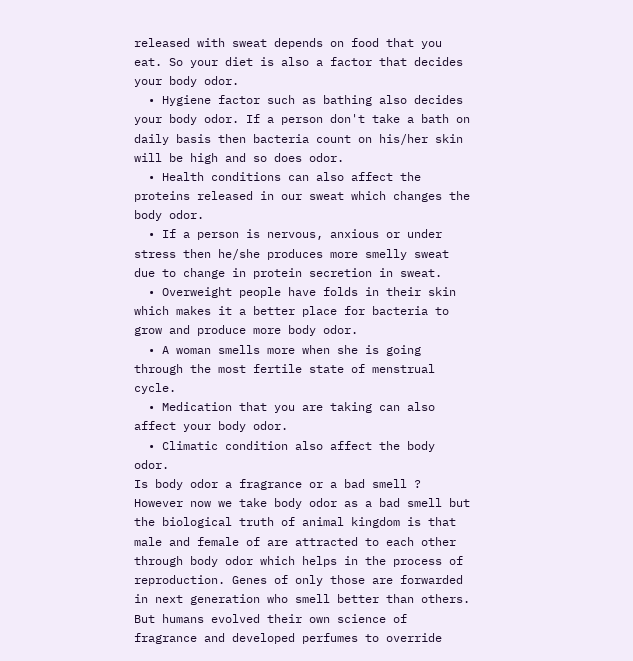released with sweat depends on food that you eat. So your diet is also a factor that decides your body odor.
  • Hygiene factor such as bathing also decides your body odor. If a person don't take a bath on daily basis then bacteria count on his/her skin will be high and so does odor.
  • Health conditions can also affect the proteins released in our sweat which changes the body odor.
  • If a person is nervous, anxious or under stress then he/she produces more smelly sweat due to change in protein secretion in sweat.
  • Overweight people have folds in their skin which makes it a better place for bacteria to grow and produce more body odor.
  • A woman smells more when she is going through the most fertile state of menstrual cycle.
  • Medication that you are taking can also affect your body odor.
  • Climatic condition also affect the body odor.
Is body odor a fragrance or a bad smell ?
However now we take body odor as a bad smell but the biological truth of animal kingdom is that male and female of are attracted to each other through body odor which helps in the process of reproduction. Genes of only those are forwarded in next generation who smell better than others. But humans evolved their own science of fragrance and developed perfumes to override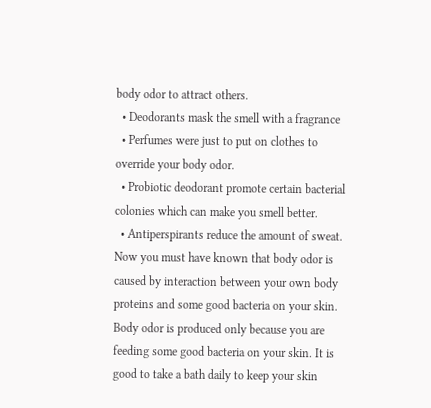body odor to attract others.
  • Deodorants mask the smell with a fragrance
  • Perfumes were just to put on clothes to override your body odor.
  • Probiotic deodorant promote certain bacterial colonies which can make you smell better.
  • Antiperspirants reduce the amount of sweat.
Now you must have known that body odor is caused by interaction between your own body proteins and some good bacteria on your skin. Body odor is produced only because you are feeding some good bacteria on your skin. It is good to take a bath daily to keep your skin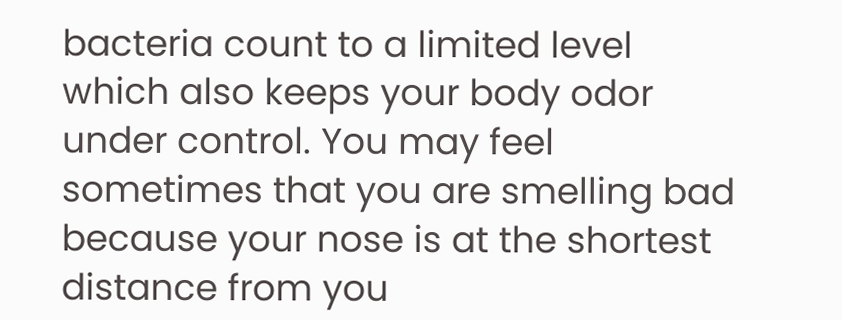bacteria count to a limited level which also keeps your body odor under control. You may feel sometimes that you are smelling bad because your nose is at the shortest distance from you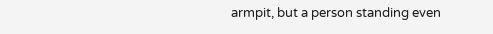armpit, but a person standing even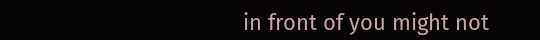in front of you might not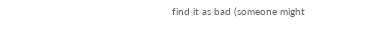find it as bad (someone might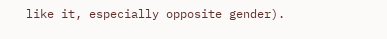like it, especially opposite gender).